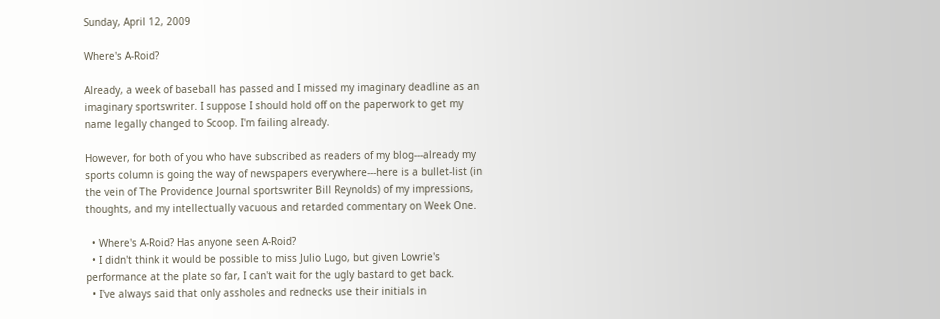Sunday, April 12, 2009

Where's A-Roid?

Already, a week of baseball has passed and I missed my imaginary deadline as an imaginary sportswriter. I suppose I should hold off on the paperwork to get my name legally changed to Scoop. I'm failing already.

However, for both of you who have subscribed as readers of my blog---already my sports column is going the way of newspapers everywhere---here is a bullet-list (in the vein of The Providence Journal sportswriter Bill Reynolds) of my impressions, thoughts, and my intellectually vacuous and retarded commentary on Week One.

  • Where's A-Roid? Has anyone seen A-Roid?
  • I didn't think it would be possible to miss Julio Lugo, but given Lowrie's performance at the plate so far, I can't wait for the ugly bastard to get back.
  • I've always said that only assholes and rednecks use their initials in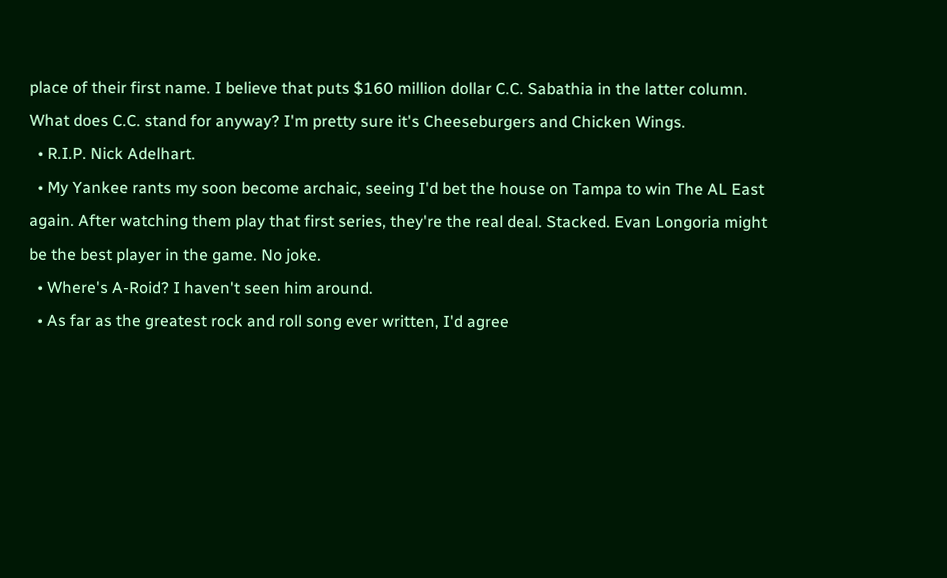place of their first name. I believe that puts $160 million dollar C.C. Sabathia in the latter column. What does C.C. stand for anyway? I'm pretty sure it's Cheeseburgers and Chicken Wings.
  • R.I.P. Nick Adelhart.
  • My Yankee rants my soon become archaic, seeing I'd bet the house on Tampa to win The AL East again. After watching them play that first series, they're the real deal. Stacked. Evan Longoria might be the best player in the game. No joke.
  • Where's A-Roid? I haven't seen him around.
  • As far as the greatest rock and roll song ever written, I'd agree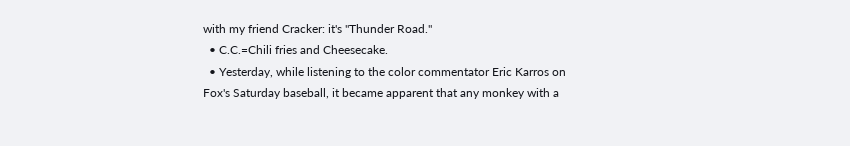with my friend Cracker: it's "Thunder Road."
  • C.C.=Chili fries and Cheesecake.
  • Yesterday, while listening to the color commentator Eric Karros on Fox's Saturday baseball, it became apparent that any monkey with a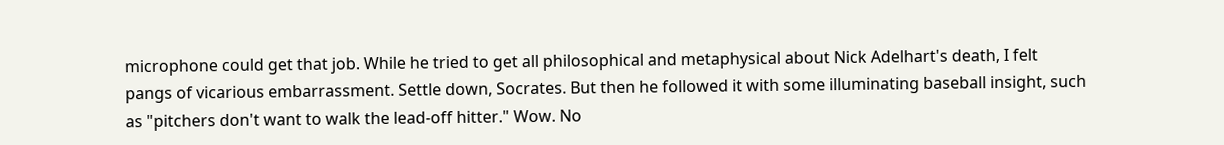microphone could get that job. While he tried to get all philosophical and metaphysical about Nick Adelhart's death, I felt pangs of vicarious embarrassment. Settle down, Socrates. But then he followed it with some illuminating baseball insight, such as "pitchers don't want to walk the lead-off hitter." Wow. No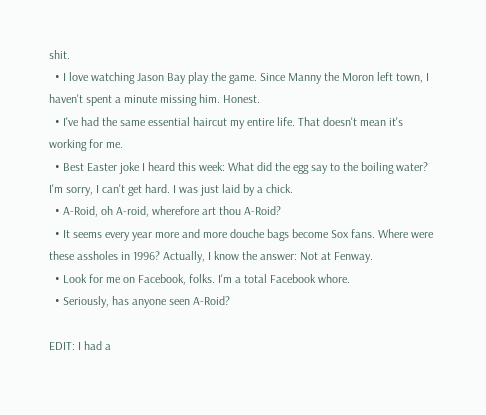shit.
  • I love watching Jason Bay play the game. Since Manny the Moron left town, I haven't spent a minute missing him. Honest.
  • I've had the same essential haircut my entire life. That doesn't mean it's working for me.
  • Best Easter joke I heard this week: What did the egg say to the boiling water? I'm sorry, I can't get hard. I was just laid by a chick.
  • A-Roid, oh A-roid, wherefore art thou A-Roid?
  • It seems every year more and more douche bags become Sox fans. Where were these assholes in 1996? Actually, I know the answer: Not at Fenway.
  • Look for me on Facebook, folks. I'm a total Facebook whore.
  • Seriously, has anyone seen A-Roid?

EDIT: I had a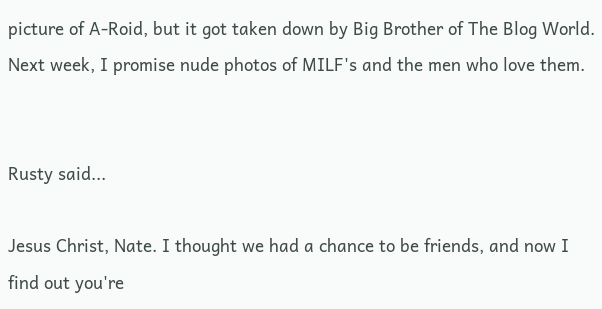picture of A-Roid, but it got taken down by Big Brother of The Blog World. Next week, I promise nude photos of MILF's and the men who love them.


Rusty said...

Jesus Christ, Nate. I thought we had a chance to be friends, and now I find out you're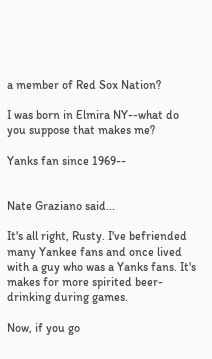a member of Red Sox Nation?

I was born in Elmira NY--what do you suppose that makes me?

Yanks fan since 1969--


Nate Graziano said...

It's all right, Rusty. I've befriended many Yankee fans and once lived with a guy who was a Yanks fans. It's makes for more spirited beer-drinking during games.

Now, if you go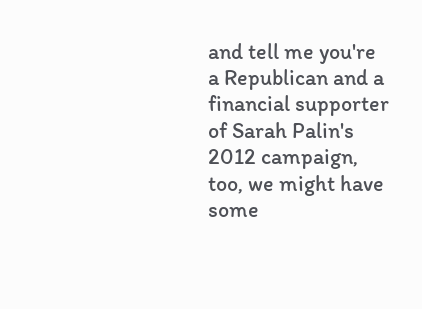and tell me you're a Republican and a financial supporter of Sarah Palin's 2012 campaign, too, we might have some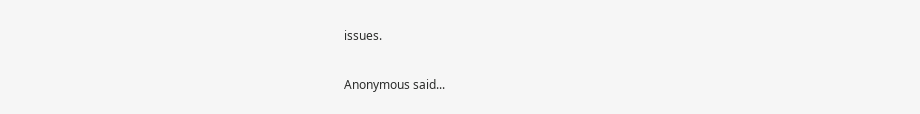issues.

Anonymous said...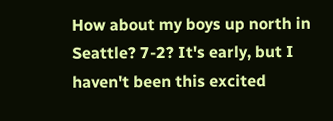How about my boys up north in Seattle? 7-2? It's early, but I haven't been this excited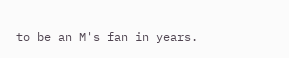to be an M's fan in years.